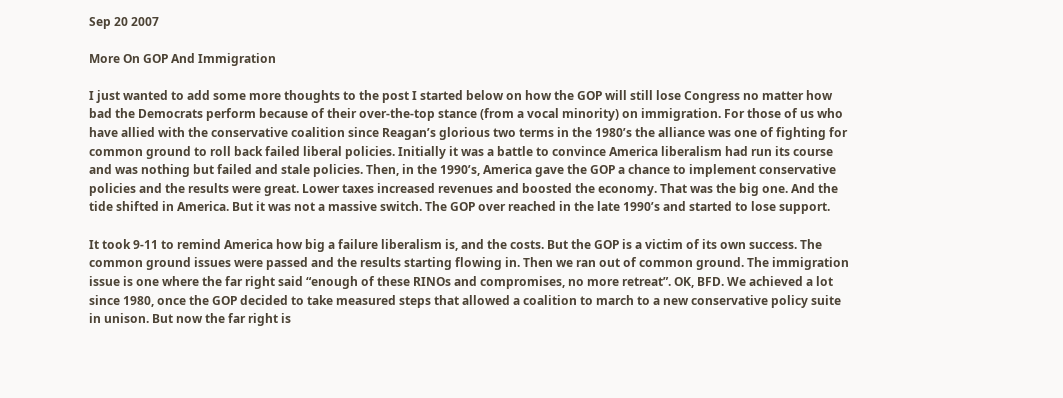Sep 20 2007

More On GOP And Immigration

I just wanted to add some more thoughts to the post I started below on how the GOP will still lose Congress no matter how bad the Democrats perform because of their over-the-top stance (from a vocal minority) on immigration. For those of us who have allied with the conservative coalition since Reagan’s glorious two terms in the 1980’s the alliance was one of fighting for common ground to roll back failed liberal policies. Initially it was a battle to convince America liberalism had run its course and was nothing but failed and stale policies. Then, in the 1990’s, America gave the GOP a chance to implement conservative policies and the results were great. Lower taxes increased revenues and boosted the economy. That was the big one. And the tide shifted in America. But it was not a massive switch. The GOP over reached in the late 1990’s and started to lose support.

It took 9-11 to remind America how big a failure liberalism is, and the costs. But the GOP is a victim of its own success. The common ground issues were passed and the results starting flowing in. Then we ran out of common ground. The immigration issue is one where the far right said “enough of these RINOs and compromises, no more retreat”. OK, BFD. We achieved a lot since 1980, once the GOP decided to take measured steps that allowed a coalition to march to a new conservative policy suite in unison. But now the far right is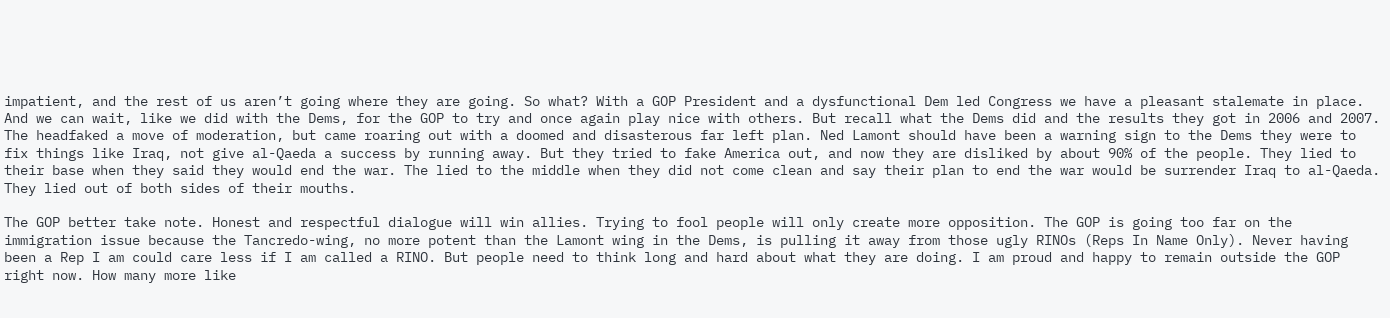impatient, and the rest of us aren’t going where they are going. So what? With a GOP President and a dysfunctional Dem led Congress we have a pleasant stalemate in place. And we can wait, like we did with the Dems, for the GOP to try and once again play nice with others. But recall what the Dems did and the results they got in 2006 and 2007. The headfaked a move of moderation, but came roaring out with a doomed and disasterous far left plan. Ned Lamont should have been a warning sign to the Dems they were to fix things like Iraq, not give al-Qaeda a success by running away. But they tried to fake America out, and now they are disliked by about 90% of the people. They lied to their base when they said they would end the war. The lied to the middle when they did not come clean and say their plan to end the war would be surrender Iraq to al-Qaeda. They lied out of both sides of their mouths.

The GOP better take note. Honest and respectful dialogue will win allies. Trying to fool people will only create more opposition. The GOP is going too far on the immigration issue because the Tancredo-wing, no more potent than the Lamont wing in the Dems, is pulling it away from those ugly RINOs (Reps In Name Only). Never having been a Rep I am could care less if I am called a RINO. But people need to think long and hard about what they are doing. I am proud and happy to remain outside the GOP right now. How many more like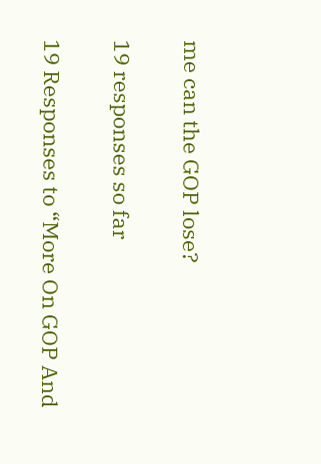me can the GOP lose?

19 responses so far

19 Responses to “More On GOP And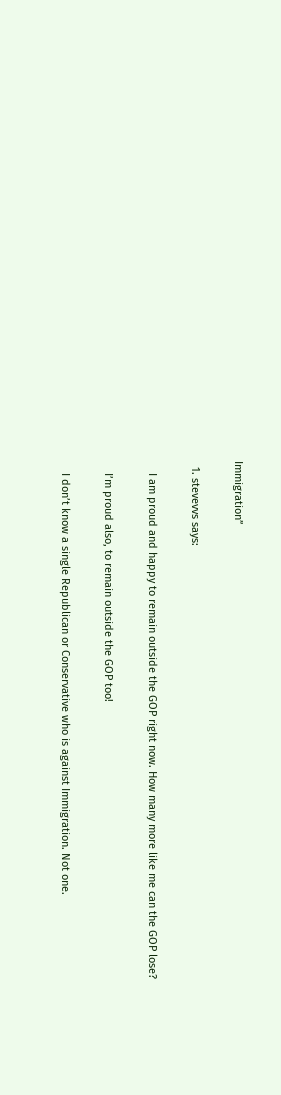Immigration”

  1. stevevvs says:

    I am proud and happy to remain outside the GOP right now. How many more like me can the GOP lose?

    I’m proud also, to remain outside the GOP too!

    I don’t know a single Republican or Conservative who is against Immigration. Not one.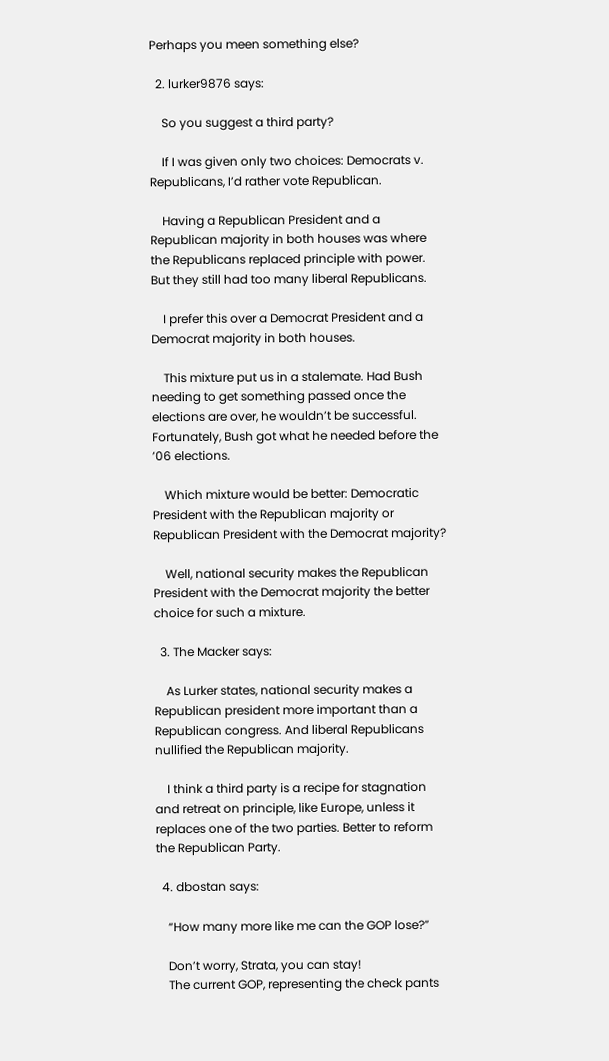Perhaps you meen something else?

  2. lurker9876 says:

    So you suggest a third party?

    If I was given only two choices: Democrats v. Republicans, I’d rather vote Republican.

    Having a Republican President and a Republican majority in both houses was where the Republicans replaced principle with power. But they still had too many liberal Republicans.

    I prefer this over a Democrat President and a Democrat majority in both houses.

    This mixture put us in a stalemate. Had Bush needing to get something passed once the elections are over, he wouldn’t be successful. Fortunately, Bush got what he needed before the ’06 elections.

    Which mixture would be better: Democratic President with the Republican majority or Republican President with the Democrat majority?

    Well, national security makes the Republican President with the Democrat majority the better choice for such a mixture.

  3. The Macker says:

    As Lurker states, national security makes a Republican president more important than a Republican congress. And liberal Republicans nullified the Republican majority.

    I think a third party is a recipe for stagnation and retreat on principle, like Europe, unless it replaces one of the two parties. Better to reform the Republican Party.

  4. dbostan says:

    “How many more like me can the GOP lose?”

    Don’t worry, Strata, you can stay!
    The current GOP, representing the check pants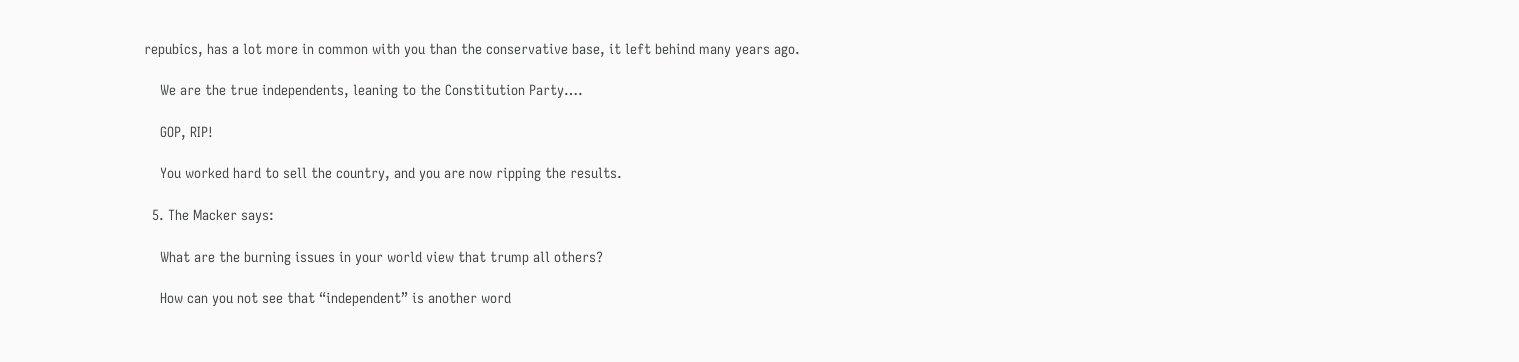repubics, has a lot more in common with you than the conservative base, it left behind many years ago.

    We are the true independents, leaning to the Constitution Party….

    GOP, RIP!

    You worked hard to sell the country, and you are now ripping the results.

  5. The Macker says:

    What are the burning issues in your world view that trump all others?

    How can you not see that “independent” is another word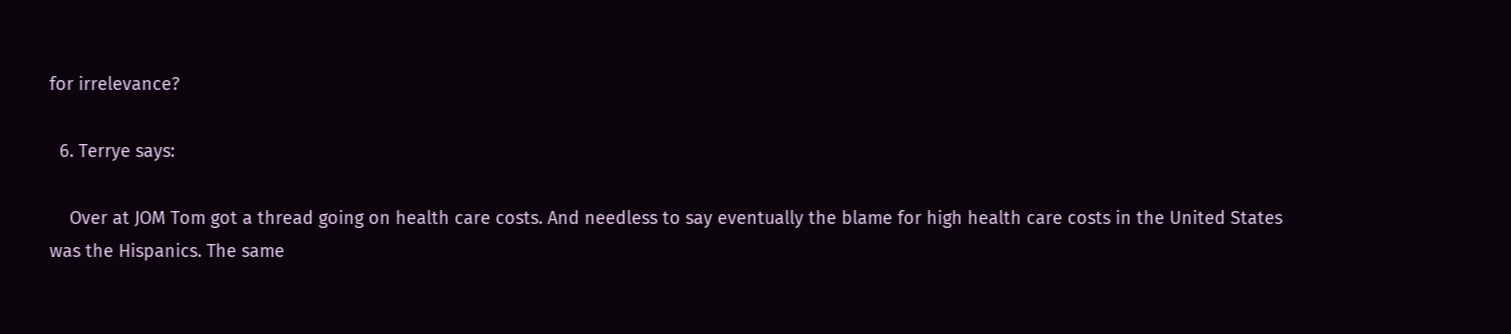for irrelevance?

  6. Terrye says:

    Over at JOM Tom got a thread going on health care costs. And needless to say eventually the blame for high health care costs in the United States was the Hispanics. The same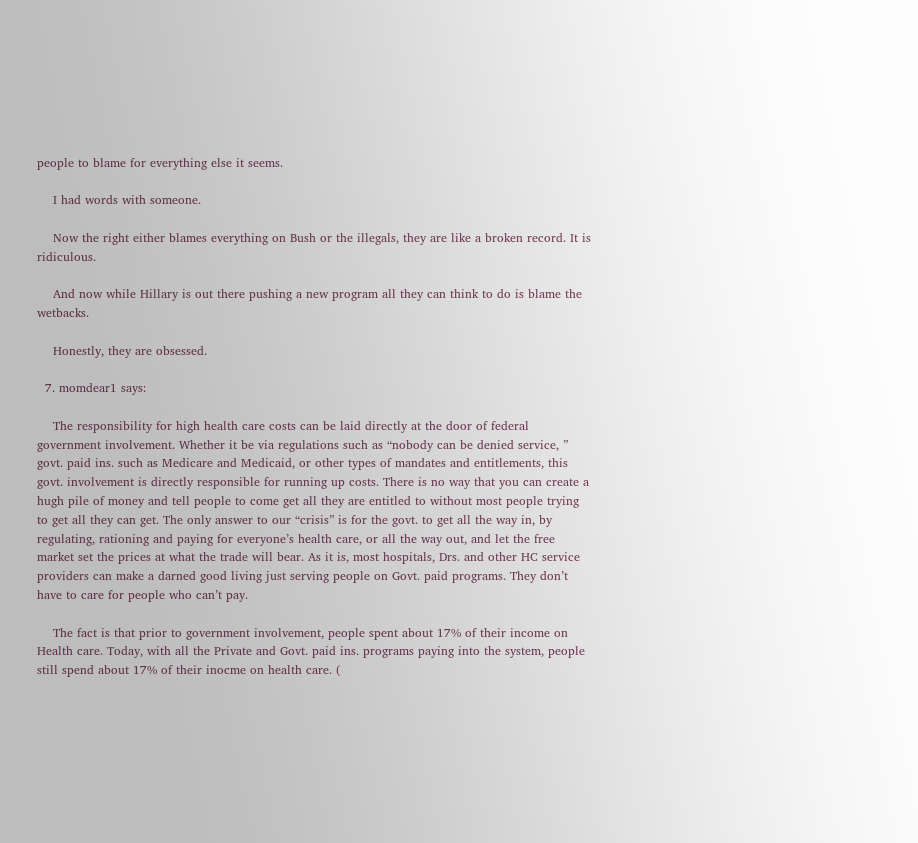people to blame for everything else it seems.

    I had words with someone.

    Now the right either blames everything on Bush or the illegals, they are like a broken record. It is ridiculous.

    And now while Hillary is out there pushing a new program all they can think to do is blame the wetbacks.

    Honestly, they are obsessed.

  7. momdear1 says:

    The responsibility for high health care costs can be laid directly at the door of federal government involvement. Whether it be via regulations such as “nobody can be denied service, ” govt. paid ins. such as Medicare and Medicaid, or other types of mandates and entitlements, this govt. involvement is directly responsible for running up costs. There is no way that you can create a hugh pile of money and tell people to come get all they are entitled to without most people trying to get all they can get. The only answer to our “crisis” is for the govt. to get all the way in, by regulating, rationing and paying for everyone’s health care, or all the way out, and let the free market set the prices at what the trade will bear. As it is, most hospitals, Drs. and other HC service providers can make a darned good living just serving people on Govt. paid programs. They don’t have to care for people who can’t pay.

    The fact is that prior to government involvement, people spent about 17% of their income on Health care. Today, with all the Private and Govt. paid ins. programs paying into the system, people still spend about 17% of their inocme on health care. (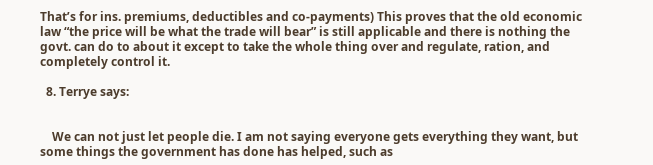That’s for ins. premiums, deductibles and co-payments) This proves that the old economic law “the price will be what the trade will bear” is still applicable and there is nothing the govt. can do to about it except to take the whole thing over and regulate, ration, and completely control it.

  8. Terrye says:


    We can not just let people die. I am not saying everyone gets everything they want, but some things the government has done has helped, such as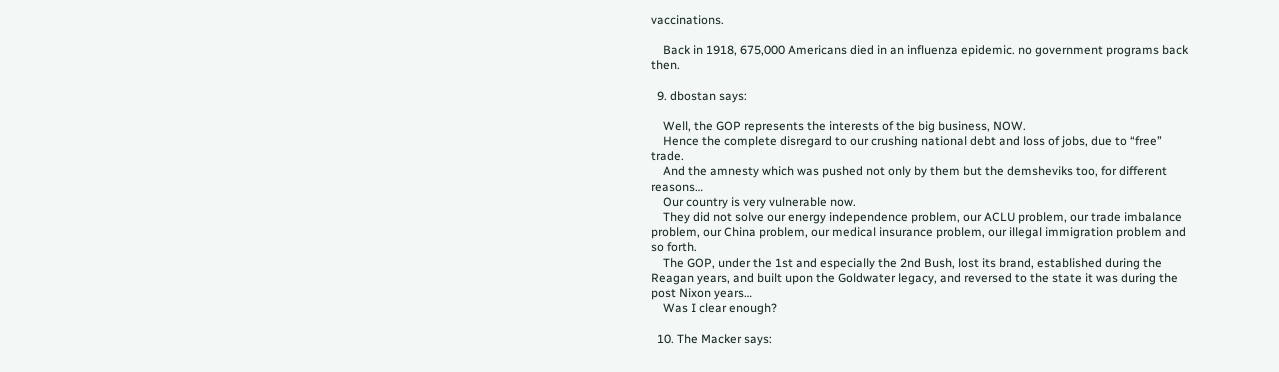vaccinations.

    Back in 1918, 675,000 Americans died in an influenza epidemic. no government programs back then.

  9. dbostan says:

    Well, the GOP represents the interests of the big business, NOW.
    Hence the complete disregard to our crushing national debt and loss of jobs, due to “free” trade.
    And the amnesty which was pushed not only by them but the demsheviks too, for different reasons…
    Our country is very vulnerable now.
    They did not solve our energy independence problem, our ACLU problem, our trade imbalance problem, our China problem, our medical insurance problem, our illegal immigration problem and so forth.
    The GOP, under the 1st and especially the 2nd Bush, lost its brand, established during the Reagan years, and built upon the Goldwater legacy, and reversed to the state it was during the post Nixon years…
    Was I clear enough?

  10. The Macker says: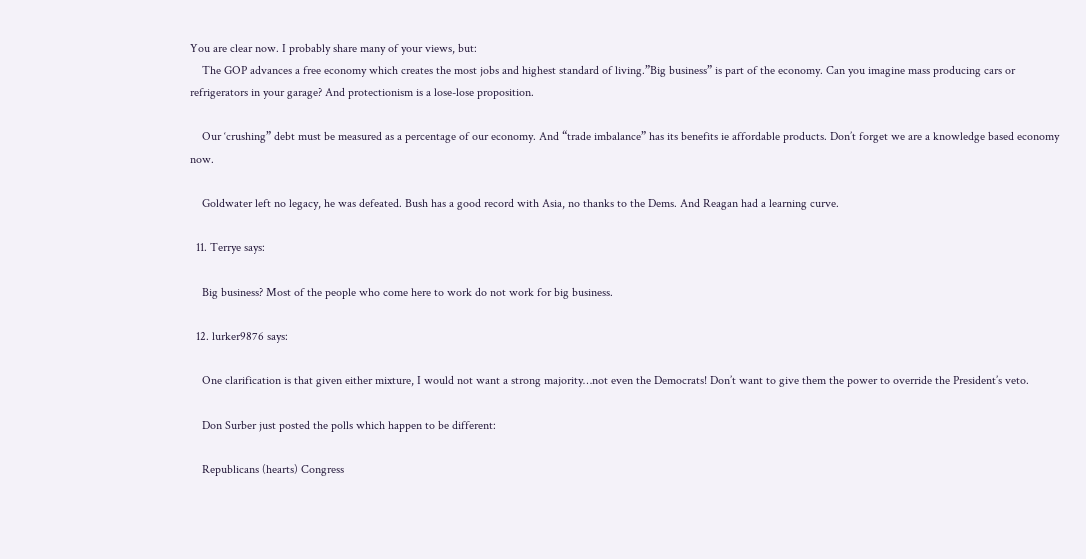You are clear now. I probably share many of your views, but:
    The GOP advances a free economy which creates the most jobs and highest standard of living.”Big business” is part of the economy. Can you imagine mass producing cars or refrigerators in your garage? And protectionism is a lose-lose proposition.

    Our ‘crushing” debt must be measured as a percentage of our economy. And “trade imbalance” has its benefits ie affordable products. Don’t forget we are a knowledge based economy now.

    Goldwater left no legacy, he was defeated. Bush has a good record with Asia, no thanks to the Dems. And Reagan had a learning curve.

  11. Terrye says:

    Big business? Most of the people who come here to work do not work for big business.

  12. lurker9876 says:

    One clarification is that given either mixture, I would not want a strong majority…not even the Democrats! Don’t want to give them the power to override the President’s veto.

    Don Surber just posted the polls which happen to be different:

    Republicans (hearts) Congress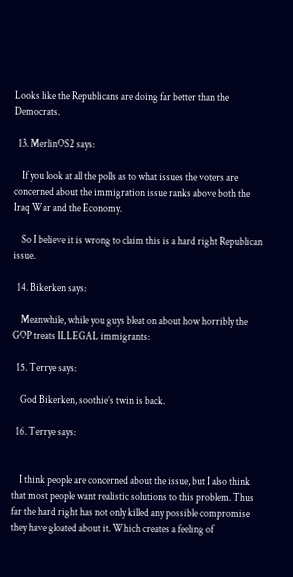Looks like the Republicans are doing far better than the Democrats.

  13. MerlinOS2 says:

    If you look at all the polls as to what issues the voters are concerned about the immigration issue ranks above both the Iraq War and the Economy.

    So I believe it is wrong to claim this is a hard right Republican issue.

  14. Bikerken says:

    Meanwhile, while you guys bleat on about how horribly the GOP treats ILLEGAL immigrants:

  15. Terrye says:

    God Bikerken, soothie’s twin is back.

  16. Terrye says:


    I think people are concerned about the issue, but I also think that most people want realistic solutions to this problem. Thus far the hard right has not only killed any possible compromise they have gloated about it. Which creates a feeling of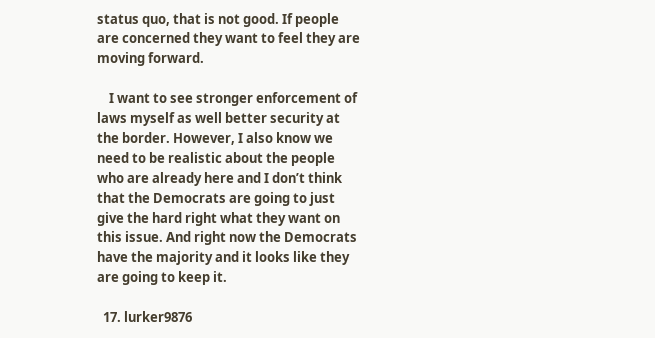status quo, that is not good. If people are concerned they want to feel they are moving forward.

    I want to see stronger enforcement of laws myself as well better security at the border. However, I also know we need to be realistic about the people who are already here and I don’t think that the Democrats are going to just give the hard right what they want on this issue. And right now the Democrats have the majority and it looks like they are going to keep it.

  17. lurker9876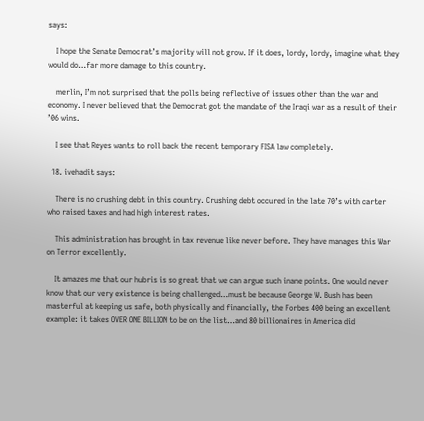says:

    I hope the Senate Democrat’s majority will not grow. If it does, lordy, lordy, imagine what they would do…far more damage to this country.

    merlin, I’m not surprised that the polls being reflective of issues other than the war and economy. I never believed that the Democrat got the mandate of the Iraqi war as a result of their ’06 wins.

    I see that Reyes wants to roll back the recent temporary FISA law completely.

  18. ivehadit says:

    There is no crushing debt in this country. Crushing debt occured in the late 70’s with carter who raised taxes and had high interest rates.

    This administration has brought in tax revenue like never before. They have manages this War on Terror excellently.

    It amazes me that our hubris is so great that we can argue such inane points. One would never know that our very existence is being challenged…must be because George W. Bush has been masterful at keeping us safe, both physically and financially, the Forbes 400 being an excellent example: it takes OVER ONE BILLION to be on the list…and 80 billionaires in America did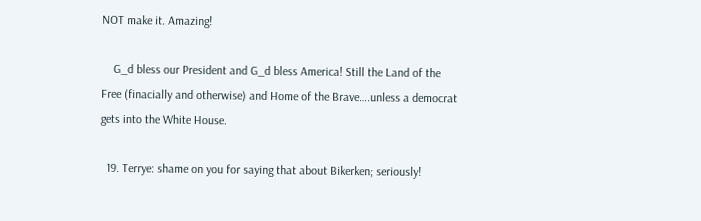NOT make it. Amazing!

    G_d bless our President and G_d bless America! Still the Land of the Free (finacially and otherwise) and Home of the Brave….unless a democrat gets into the White House.

  19. Terrye: shame on you for saying that about Bikerken; seriously!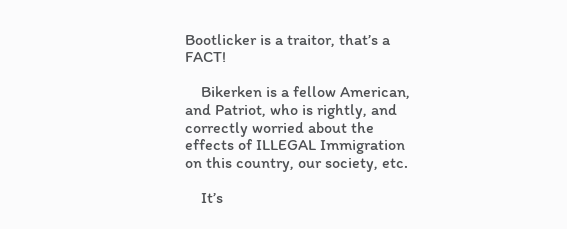Bootlicker is a traitor, that’s a FACT!

    Bikerken is a fellow American, and Patriot, who is rightly, and correctly worried about the effects of ILLEGAL Immigration on this country, our society, etc.

    It’s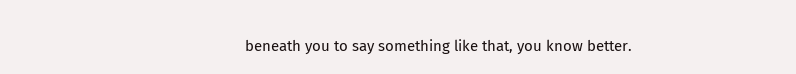beneath you to say something like that, you know better.